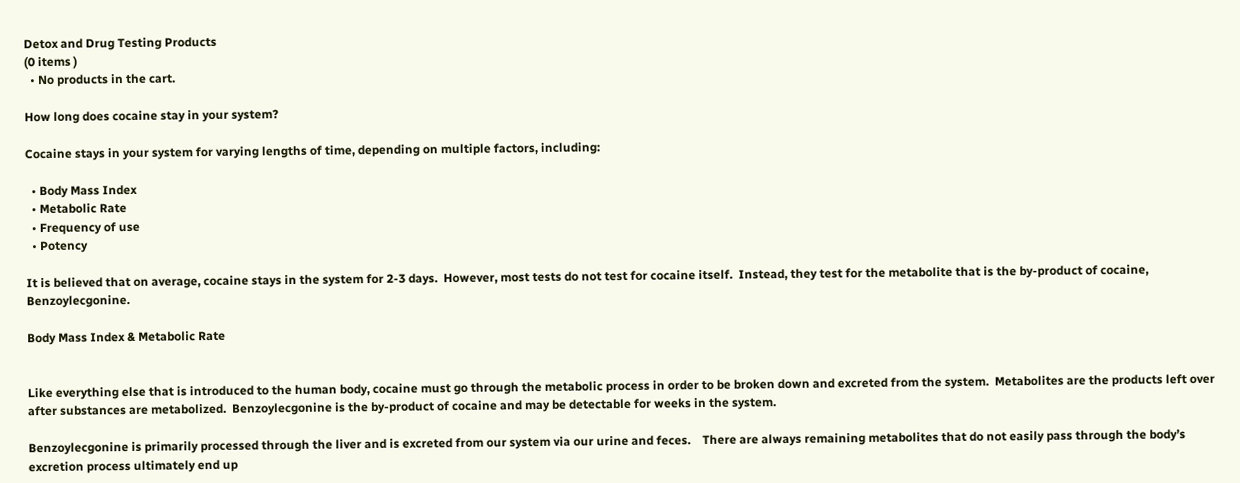Detox and Drug Testing Products
(0 items )
  • No products in the cart.

How long does cocaine stay in your system?

Cocaine stays in your system for varying lengths of time, depending on multiple factors, including:

  • Body Mass Index
  • Metabolic Rate
  • Frequency of use
  • Potency

It is believed that on average, cocaine stays in the system for 2-3 days.  However, most tests do not test for cocaine itself.  Instead, they test for the metabolite that is the by-product of cocaine, Benzoylecgonine.

Body Mass Index & Metabolic Rate


Like everything else that is introduced to the human body, cocaine must go through the metabolic process in order to be broken down and excreted from the system.  Metabolites are the products left over after substances are metabolized.  Benzoylecgonine is the by-product of cocaine and may be detectable for weeks in the system.

Benzoylecgonine is primarily processed through the liver and is excreted from our system via our urine and feces.    There are always remaining metabolites that do not easily pass through the body’s excretion process ultimately end up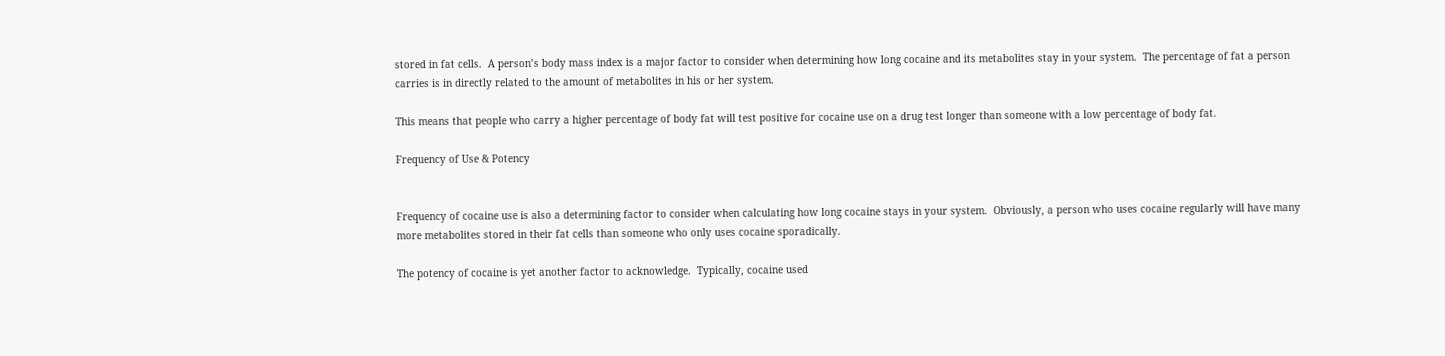stored in fat cells.  A person’s body mass index is a major factor to consider when determining how long cocaine and its metabolites stay in your system.  The percentage of fat a person carries is in directly related to the amount of metabolites in his or her system.

This means that people who carry a higher percentage of body fat will test positive for cocaine use on a drug test longer than someone with a low percentage of body fat.

Frequency of Use & Potency


Frequency of cocaine use is also a determining factor to consider when calculating how long cocaine stays in your system.  Obviously, a person who uses cocaine regularly will have many more metabolites stored in their fat cells than someone who only uses cocaine sporadically.

The potency of cocaine is yet another factor to acknowledge.  Typically, cocaine used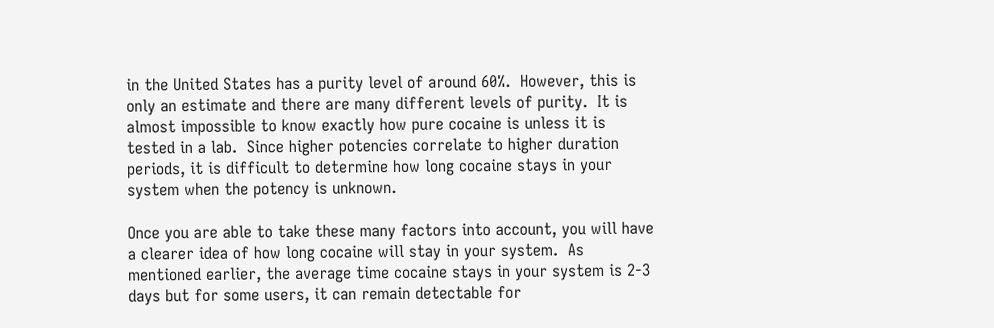in the United States has a purity level of around 60%.  However, this is only an estimate and there are many different levels of purity.  It is almost impossible to know exactly how pure cocaine is unless it is tested in a lab.  Since higher potencies correlate to higher duration periods, it is difficult to determine how long cocaine stays in your system when the potency is unknown.

Once you are able to take these many factors into account, you will have a clearer idea of how long cocaine will stay in your system.  As mentioned earlier, the average time cocaine stays in your system is 2-3 days but for some users, it can remain detectable for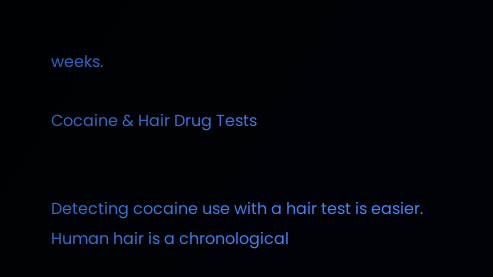weeks.

Cocaine & Hair Drug Tests


Detecting cocaine use with a hair test is easier.  Human hair is a chronological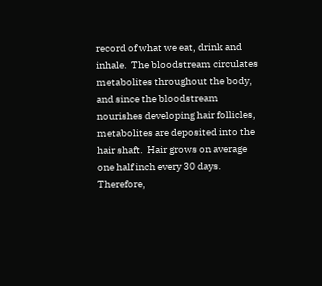record of what we eat, drink and inhale.  The bloodstream circulates metabolites throughout the body, and since the bloodstream nourishes developing hair follicles, metabolites are deposited into the hair shaft.  Hair grows on average one half inch every 30 days.  Therefore,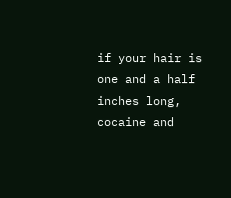if your hair is one and a half inches long, cocaine and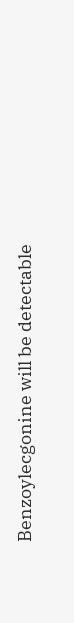Benzoylecgonine will be detectable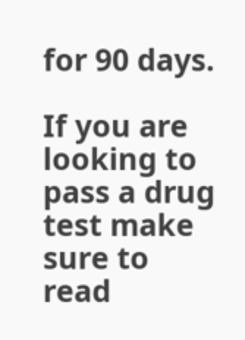for 90 days.

If you are looking to pass a drug test make sure to read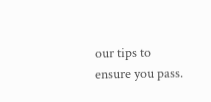our tips to ensure you pass.